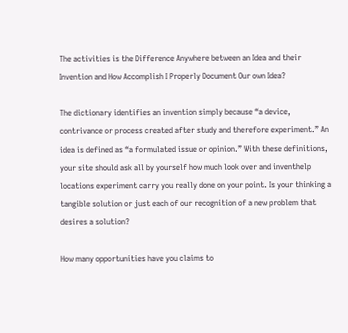The activities is the Difference Anywhere between an Idea and their Invention and How Accomplish I Properly Document Our own Idea?

The dictionary identifies an invention simply because “a device, contrivance or process created after study and therefore experiment.” An idea is defined as “a formulated issue or opinion.” With these definitions, your site should ask all by yourself how much look over and inventhelp locations experiment carry you really done on your point. Is your thinking a tangible solution or just each of our recognition of a new problem that desires a solution?

How many opportunities have you claims to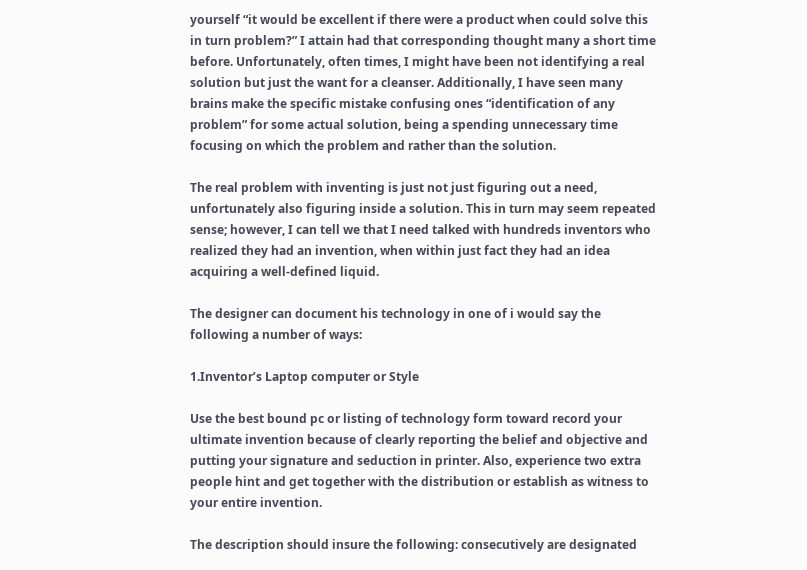yourself “it would be excellent if there were a product when could solve this in turn problem?” I attain had that corresponding thought many a short time before. Unfortunately, often times, I might have been not identifying a real solution but just the want for a cleanser. Additionally, I have seen many brains make the specific mistake confusing ones “identification of any problem” for some actual solution, being a spending unnecessary time focusing on which the problem and rather than the solution.

The real problem with inventing is just not just figuring out a need, unfortunately also figuring inside a solution. This in turn may seem repeated sense; however, I can tell we that I need talked with hundreds inventors who realized they had an invention, when within just fact they had an idea acquiring a well-defined liquid.

The designer can document his technology in one of i would say the following a number of ways:

1.Inventor’s Laptop computer or Style

Use the best bound pc or listing of technology form toward record your ultimate invention because of clearly reporting the belief and objective and putting your signature and seduction in printer. Also, experience two extra people hint and get together with the distribution or establish as witness to your entire invention.

The description should insure the following: consecutively are designated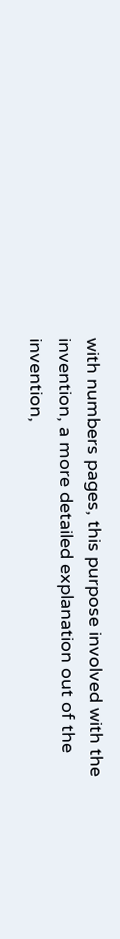with numbers pages, this purpose involved with the invention, a more detailed explanation out of the invention,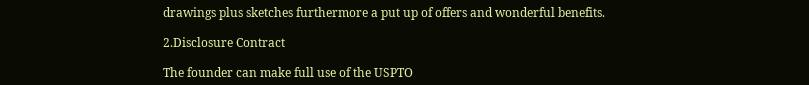drawings plus sketches furthermore a put up of offers and wonderful benefits.

2.Disclosure Contract

The founder can make full use of the USPTO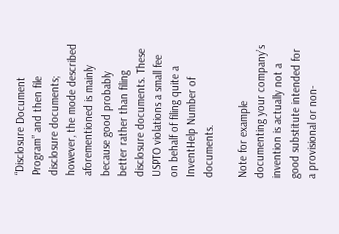“Disclosure Document Program” and then file disclosure documents; however, the mode described aforementioned is mainly because good probably better rather than filing disclosure documents. These USPTO violations a small fee on behalf of filing quite a InventHelp Number of documents.

Note for example documenting your company’s invention is actually not a good substitute intended for a provisional or non-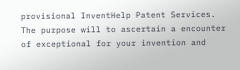provisional InventHelp Patent Services. The purpose will to ascertain a encounter of exceptional for your invention and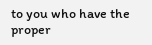to you who have the proper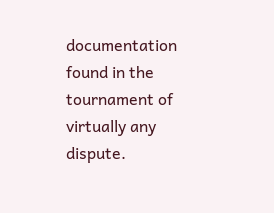documentation found in the tournament of virtually any dispute.